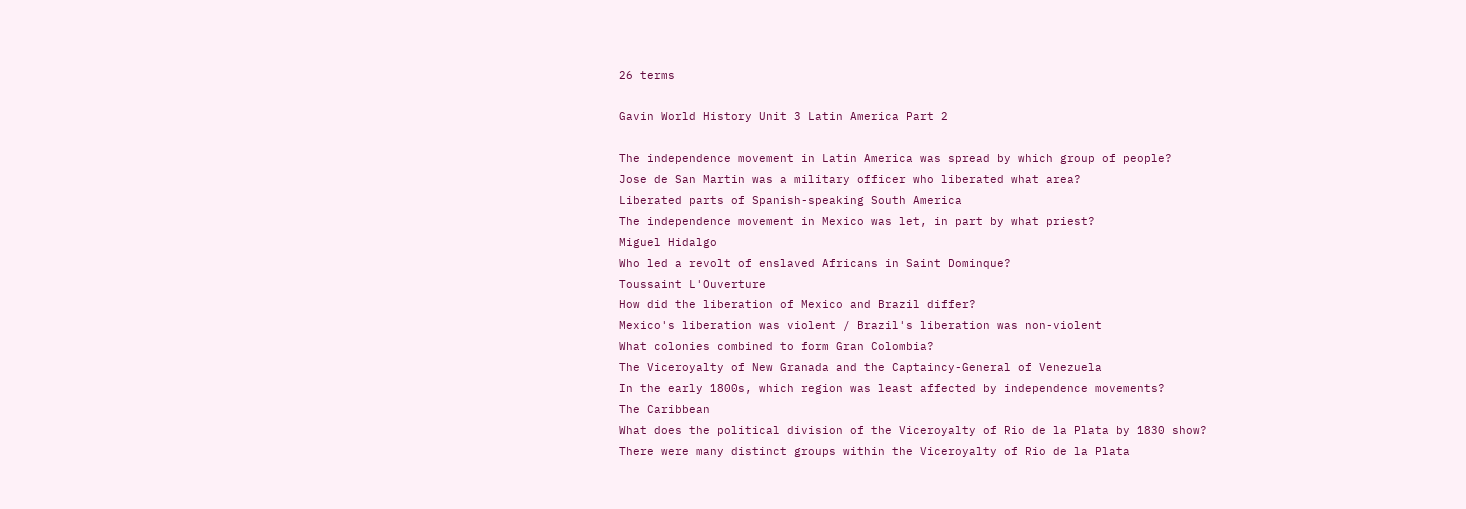26 terms

Gavin World History Unit 3 Latin America Part 2

The independence movement in Latin America was spread by which group of people?
Jose de San Martin was a military officer who liberated what area?
Liberated parts of Spanish-speaking South America
The independence movement in Mexico was let, in part by what priest?
Miguel Hidalgo
Who led a revolt of enslaved Africans in Saint Dominque?
Toussaint L'Ouverture
How did the liberation of Mexico and Brazil differ?
Mexico's liberation was violent / Brazil's liberation was non-violent
What colonies combined to form Gran Colombia?
The Viceroyalty of New Granada and the Captaincy-General of Venezuela
In the early 1800s, which region was least affected by independence movements?
The Caribbean
What does the political division of the Viceroyalty of Rio de la Plata by 1830 show?
There were many distinct groups within the Viceroyalty of Rio de la Plata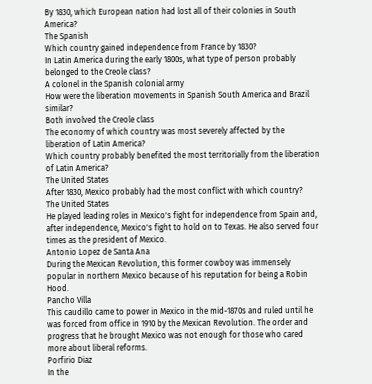By 1830, which European nation had lost all of their colonies in South America?
The Spanish
Which country gained independence from France by 1830?
In Latin America during the early 1800s, what type of person probably belonged to the Creole class?
A colonel in the Spanish colonial army
How were the liberation movements in Spanish South America and Brazil similar?
Both involved the Creole class
The economy of which country was most severely affected by the liberation of Latin America?
Which country probably benefited the most territorially from the liberation of Latin America?
The United States
After 1830, Mexico probably had the most conflict with which country?
The United States
He played leading roles in Mexico's fight for independence from Spain and, after independence, Mexico's fight to hold on to Texas. He also served four times as the president of Mexico.
Antonio Lopez de Santa Ana
During the Mexican Revolution, this former cowboy was immensely popular in northern Mexico because of his reputation for being a Robin Hood.
Pancho Villa
This caudillo came to power in Mexico in the mid-1870s and ruled until he was forced from office in 1910 by the Mexican Revolution. The order and progress that he brought Mexico was not enough for those who cared more about liberal reforms.
Porfirio Diaz
In the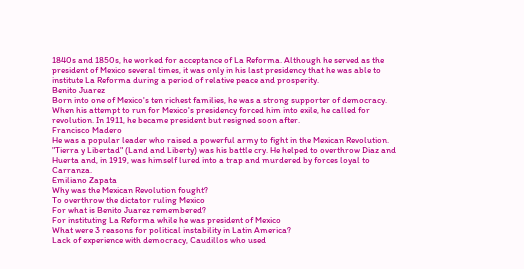1840s and 1850s, he worked for acceptance of La Reforma. Although he served as the president of Mexico several times, it was only in his last presidency that he was able to institute La Reforma during a period of relative peace and prosperity.
Benito Juarez
Born into one of Mexico's ten richest families, he was a strong supporter of democracy. When his attempt to run for Mexico's presidency forced him into exile, he called for revolution. In 1911, he became president but resigned soon after.
Francisco Madero
He was a popular leader who raised a powerful army to fight in the Mexican Revolution. "Tierra y Libertad" (Land and Liberty) was his battle cry. He helped to overthrow Diaz and Huerta and, in 1919, was himself lured into a trap and murdered by forces loyal to Carranza.
Emiliano Zapata
Why was the Mexican Revolution fought?
To overthrow the dictator ruling Mexico
For what is Benito Juarez remembered?
For instituting La Reforma while he was president of Mexico
What were 3 reasons for political instability in Latin America?
Lack of experience with democracy, Caudillos who used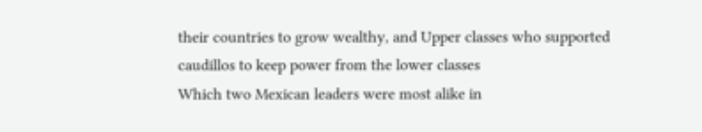their countries to grow wealthy, and Upper classes who supported caudillos to keep power from the lower classes
Which two Mexican leaders were most alike in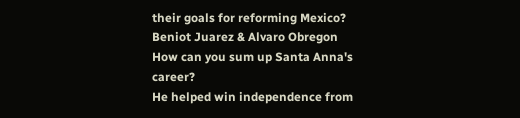their goals for reforming Mexico?
Beniot Juarez & Alvaro Obregon
How can you sum up Santa Anna's career?
He helped win independence from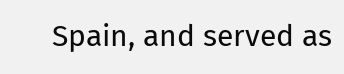Spain, and served as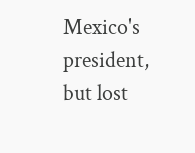Mexico's president, but lost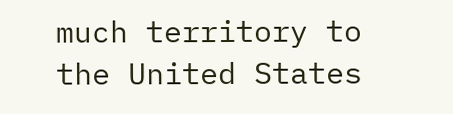much territory to the United States